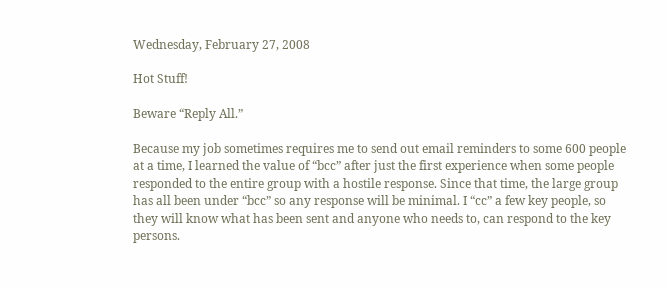Wednesday, February 27, 2008

Hot Stuff!

Beware “Reply All.”

Because my job sometimes requires me to send out email reminders to some 600 people at a time, I learned the value of “bcc” after just the first experience when some people responded to the entire group with a hostile response. Since that time, the large group has all been under “bcc” so any response will be minimal. I “cc” a few key people, so they will know what has been sent and anyone who needs to, can respond to the key persons.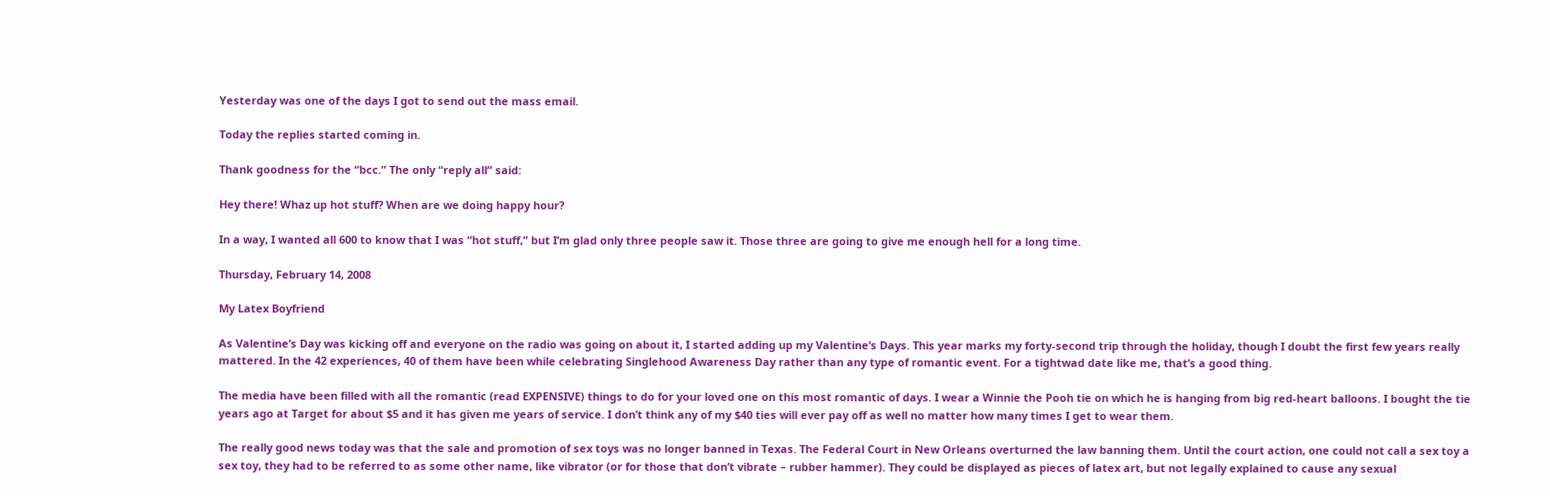Yesterday was one of the days I got to send out the mass email.

Today the replies started coming in.

Thank goodness for the “bcc.” The only “reply all” said:

Hey there! Whaz up hot stuff? When are we doing happy hour?

In a way, I wanted all 600 to know that I was “hot stuff,” but I’m glad only three people saw it. Those three are going to give me enough hell for a long time.

Thursday, February 14, 2008

My Latex Boyfriend

As Valentine’s Day was kicking off and everyone on the radio was going on about it, I started adding up my Valentine’s Days. This year marks my forty-second trip through the holiday, though I doubt the first few years really mattered. In the 42 experiences, 40 of them have been while celebrating Singlehood Awareness Day rather than any type of romantic event. For a tightwad date like me, that’s a good thing.

The media have been filled with all the romantic (read EXPENSIVE) things to do for your loved one on this most romantic of days. I wear a Winnie the Pooh tie on which he is hanging from big red-heart balloons. I bought the tie years ago at Target for about $5 and it has given me years of service. I don’t think any of my $40 ties will ever pay off as well no matter how many times I get to wear them.

The really good news today was that the sale and promotion of sex toys was no longer banned in Texas. The Federal Court in New Orleans overturned the law banning them. Until the court action, one could not call a sex toy a sex toy, they had to be referred to as some other name, like vibrator (or for those that don’t vibrate – rubber hammer). They could be displayed as pieces of latex art, but not legally explained to cause any sexual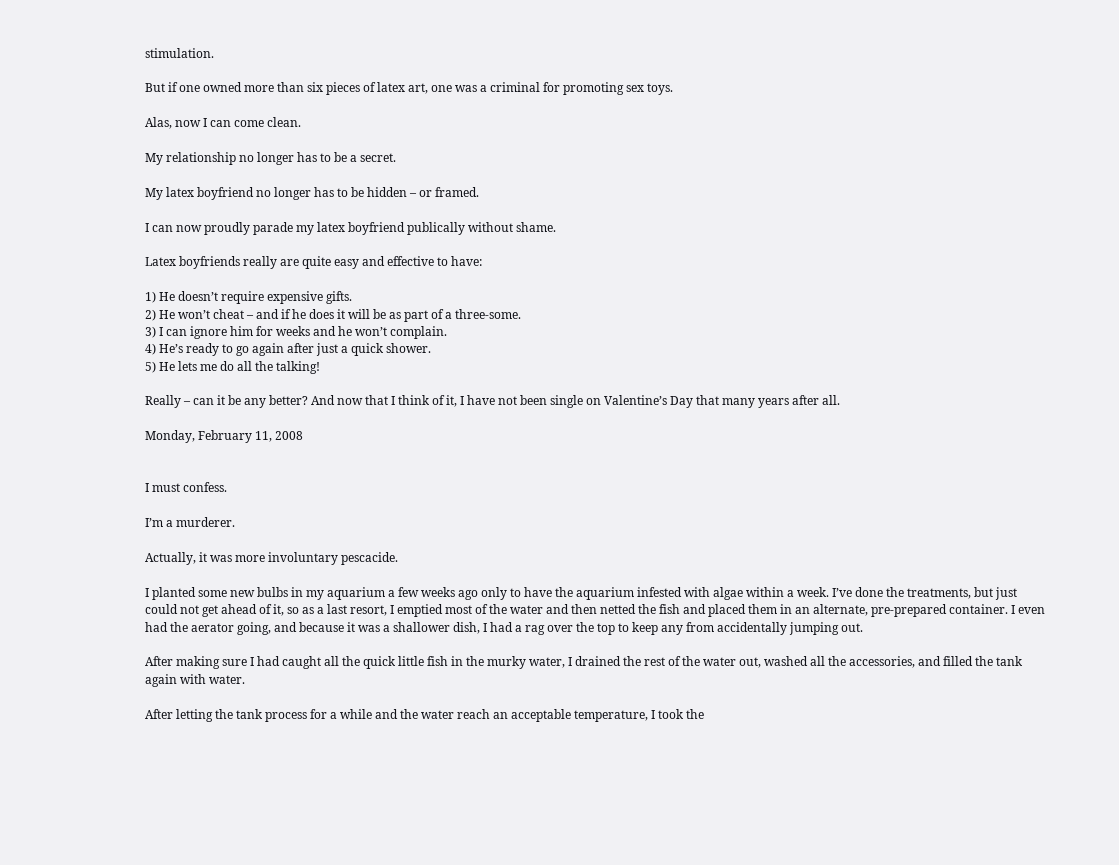stimulation.

But if one owned more than six pieces of latex art, one was a criminal for promoting sex toys.

Alas, now I can come clean.

My relationship no longer has to be a secret.

My latex boyfriend no longer has to be hidden – or framed.

I can now proudly parade my latex boyfriend publically without shame.

Latex boyfriends really are quite easy and effective to have:

1) He doesn’t require expensive gifts.
2) He won’t cheat – and if he does it will be as part of a three-some.
3) I can ignore him for weeks and he won’t complain.
4) He’s ready to go again after just a quick shower.
5) He lets me do all the talking!

Really – can it be any better? And now that I think of it, I have not been single on Valentine’s Day that many years after all.

Monday, February 11, 2008


I must confess.

I’m a murderer.

Actually, it was more involuntary pescacide.

I planted some new bulbs in my aquarium a few weeks ago only to have the aquarium infested with algae within a week. I’ve done the treatments, but just could not get ahead of it, so as a last resort, I emptied most of the water and then netted the fish and placed them in an alternate, pre-prepared container. I even had the aerator going, and because it was a shallower dish, I had a rag over the top to keep any from accidentally jumping out.

After making sure I had caught all the quick little fish in the murky water, I drained the rest of the water out, washed all the accessories, and filled the tank again with water.

After letting the tank process for a while and the water reach an acceptable temperature, I took the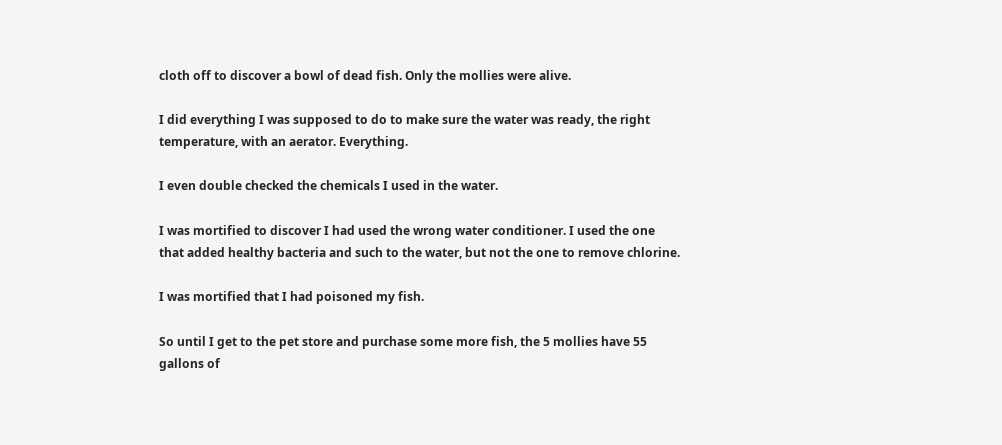cloth off to discover a bowl of dead fish. Only the mollies were alive.

I did everything I was supposed to do to make sure the water was ready, the right temperature, with an aerator. Everything.

I even double checked the chemicals I used in the water.

I was mortified to discover I had used the wrong water conditioner. I used the one that added healthy bacteria and such to the water, but not the one to remove chlorine.

I was mortified that I had poisoned my fish.

So until I get to the pet store and purchase some more fish, the 5 mollies have 55 gallons of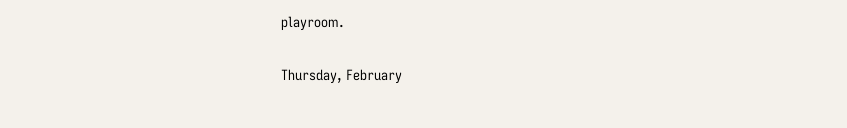playroom.

Thursday, February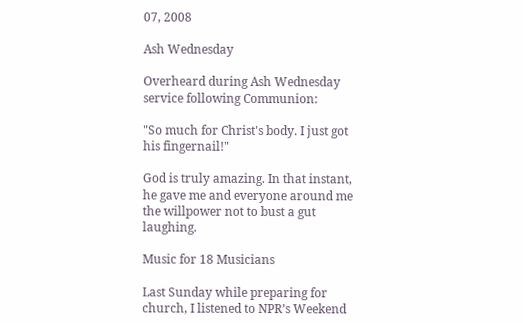07, 2008

Ash Wednesday

Overheard during Ash Wednesday service following Communion:

"So much for Christ's body. I just got his fingernail!"

God is truly amazing. In that instant, he gave me and everyone around me the willpower not to bust a gut laughing.

Music for 18 Musicians

Last Sunday while preparing for church, I listened to NPR’s Weekend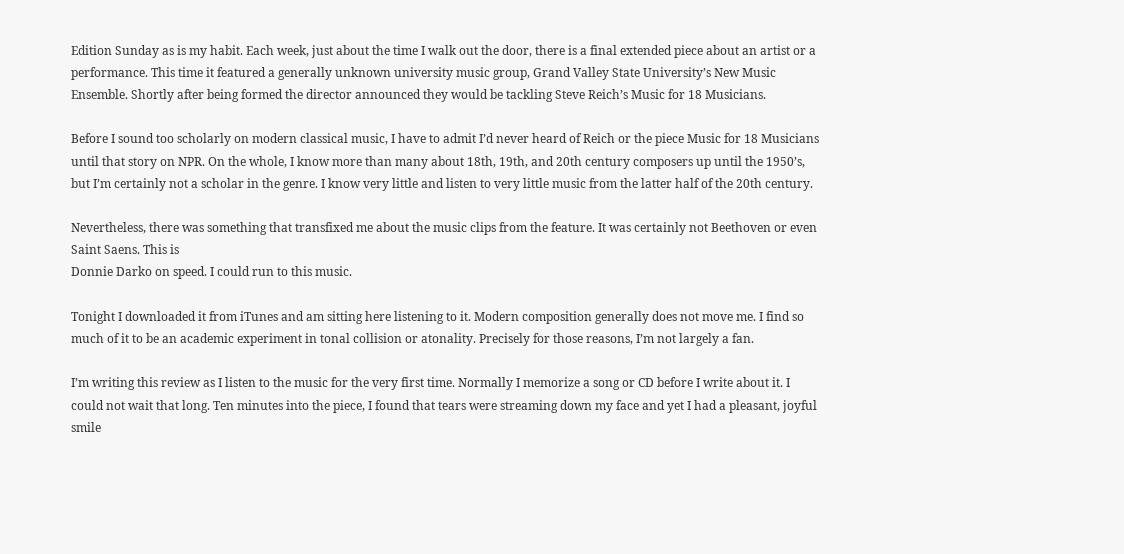Edition Sunday as is my habit. Each week, just about the time I walk out the door, there is a final extended piece about an artist or a performance. This time it featured a generally unknown university music group, Grand Valley State University’s New Music Ensemble. Shortly after being formed the director announced they would be tackling Steve Reich’s Music for 18 Musicians.

Before I sound too scholarly on modern classical music, I have to admit I’d never heard of Reich or the piece Music for 18 Musicians until that story on NPR. On the whole, I know more than many about 18th, 19th, and 20th century composers up until the 1950’s, but I’m certainly not a scholar in the genre. I know very little and listen to very little music from the latter half of the 20th century.

Nevertheless, there was something that transfixed me about the music clips from the feature. It was certainly not Beethoven or even Saint Saens. This is
Donnie Darko on speed. I could run to this music.

Tonight I downloaded it from iTunes and am sitting here listening to it. Modern composition generally does not move me. I find so much of it to be an academic experiment in tonal collision or atonality. Precisely for those reasons, I’m not largely a fan.

I’m writing this review as I listen to the music for the very first time. Normally I memorize a song or CD before I write about it. I could not wait that long. Ten minutes into the piece, I found that tears were streaming down my face and yet I had a pleasant, joyful smile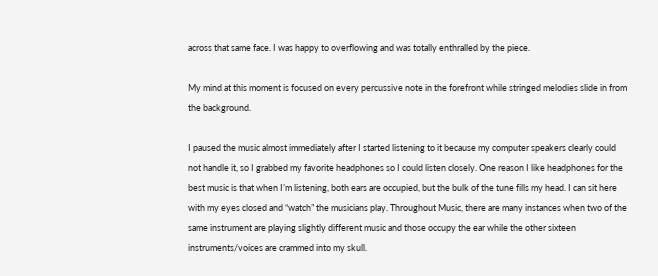across that same face. I was happy to overflowing and was totally enthralled by the piece.

My mind at this moment is focused on every percussive note in the forefront while stringed melodies slide in from the background.

I paused the music almost immediately after I started listening to it because my computer speakers clearly could not handle it, so I grabbed my favorite headphones so I could listen closely. One reason I like headphones for the best music is that when I’m listening, both ears are occupied, but the bulk of the tune fills my head. I can sit here with my eyes closed and “watch” the musicians play. Throughout Music, there are many instances when two of the same instrument are playing slightly different music and those occupy the ear while the other sixteen instruments/voices are crammed into my skull.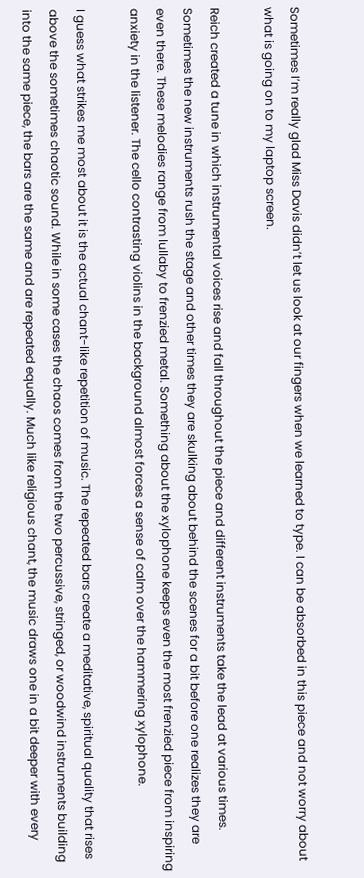Sometimes I’m really glad Miss Davis didn’t let us look at our fingers when we learned to type. I can be absorbed in this piece and not worry about what is going on to my laptop screen.

Reich created a tune in which instrumental voices rise and fall throughout the piece and different instruments take the lead at various times. Sometimes the new instruments rush the stage and other times they are skulking about behind the scenes for a bit before one realizes they are even there. These melodies range from lullaby to frenzied metal. Something about the xylophone keeps even the most frenzied piece from inspiring anxiety in the listener. The cello contrasting violins in the background almost forces a sense of calm over the hammering xylophone.

I guess what strikes me most about it is the actual chant-like repetition of music. The repeated bars create a meditative, spiritual quality that rises above the sometimes chaotic sound. While in some cases the chaos comes from the two percussive, stringed, or woodwind instruments building into the same piece, the bars are the same and are repeated equally. Much like religious chant, the music draws one in a bit deeper with every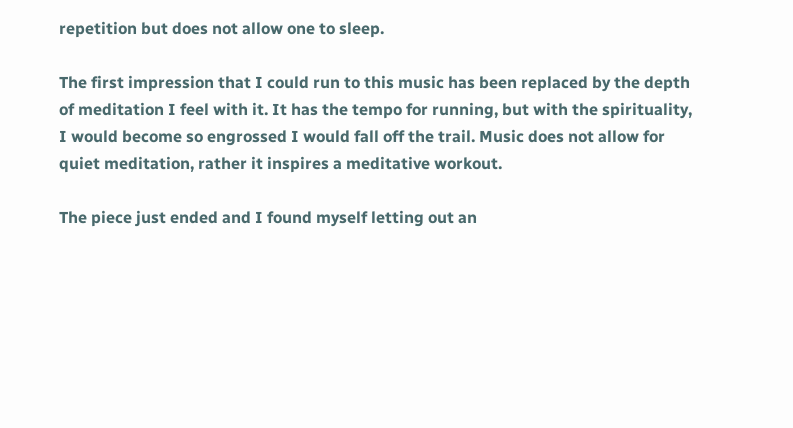repetition but does not allow one to sleep.

The first impression that I could run to this music has been replaced by the depth of meditation I feel with it. It has the tempo for running, but with the spirituality, I would become so engrossed I would fall off the trail. Music does not allow for quiet meditation, rather it inspires a meditative workout.

The piece just ended and I found myself letting out an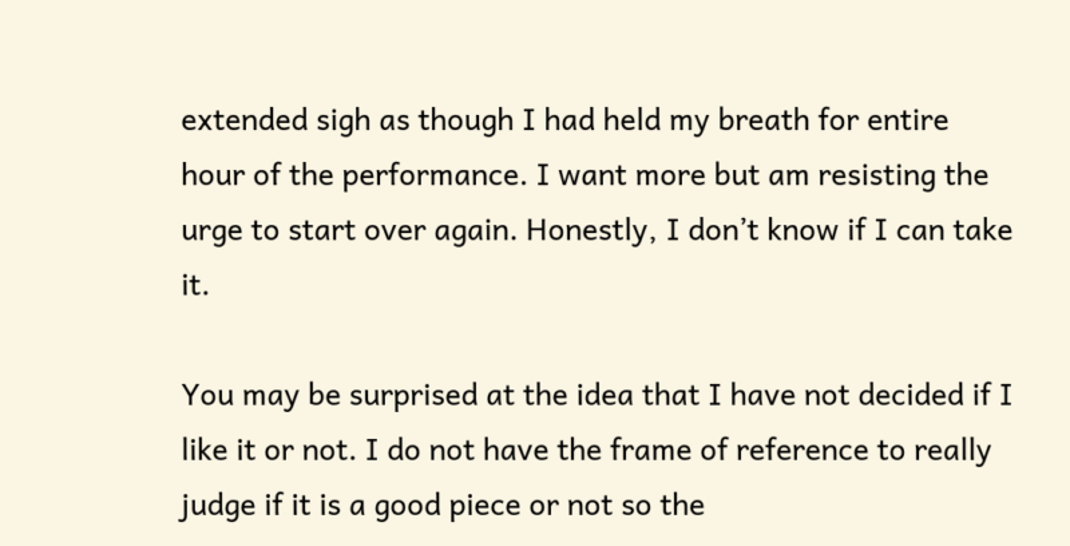extended sigh as though I had held my breath for entire hour of the performance. I want more but am resisting the urge to start over again. Honestly, I don’t know if I can take it.

You may be surprised at the idea that I have not decided if I like it or not. I do not have the frame of reference to really judge if it is a good piece or not so the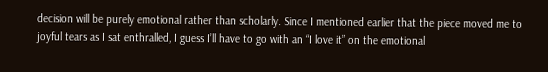decision will be purely emotional rather than scholarly. Since I mentioned earlier that the piece moved me to joyful tears as I sat enthralled, I guess I’ll have to go with an “I love it” on the emotional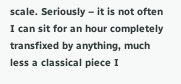scale. Seriously – it is not often I can sit for an hour completely transfixed by anything, much less a classical piece I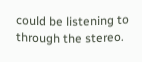could be listening to through the stereo.